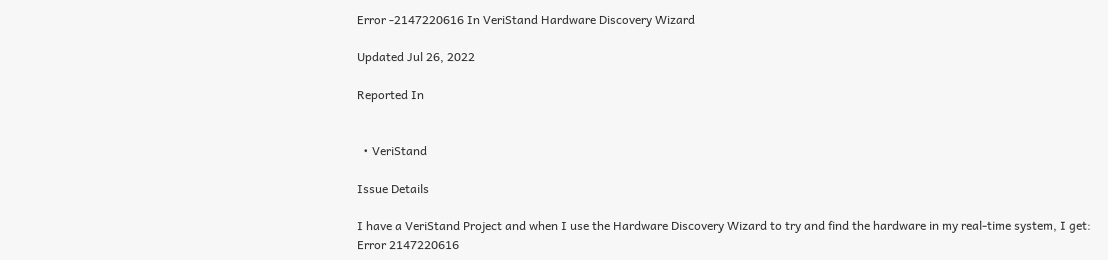Error -2147220616 In VeriStand Hardware Discovery Wizard

Updated Jul 26, 2022

Reported In


  • VeriStand

Issue Details

I have a VeriStand Project and when I use the Hardware Discovery Wizard to try and find the hardware in my real-time system, I get:
Error 2147220616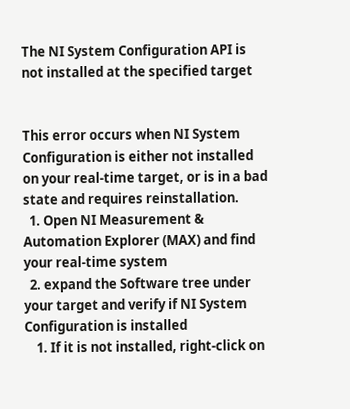The NI System Configuration API is not installed at the specified target


This error occurs when NI System Configuration is either not installed on your real-time target, or is in a bad state and requires reinstallation.
  1. Open NI Measurement & Automation Explorer (MAX) and find your real-time system
  2. expand the Software tree under your target and verify if NI System Configuration is installed
    1. If it is not installed, right-click on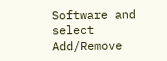Software and select Add/Remove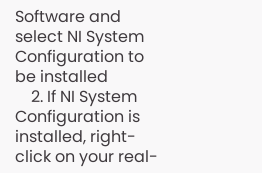Software and select NI System Configuration to be installed
    2. If NI System Configuration is installed, right-click on your real-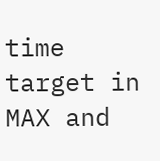time target in MAX and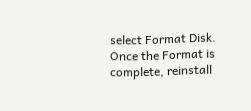select Format Disk. Once the Format is complete, reinstall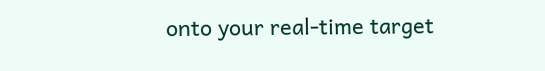onto your real-time target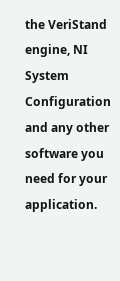the VeriStand engine, NI System Configuration and any other software you need for your application.